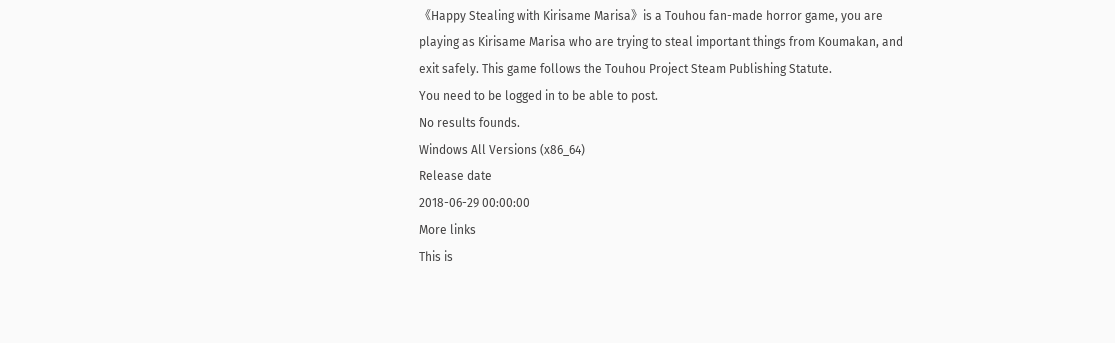《Happy Stealing with Kirisame Marisa》is a Touhou fan-made horror game, you are playing as Kirisame Marisa who are trying to steal important things from Koumakan, and exit safely. This game follows the Touhou Project Steam Publishing Statute.
You need to be logged in to be able to post.
No results founds.
Windows All Versions (x86_64)
Release date
2018-06-29 00:00:00
More links
This is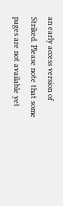an early access version of Striked. Please note that some pages are not available yet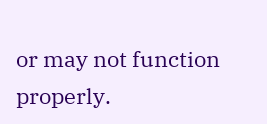or may not function properly.